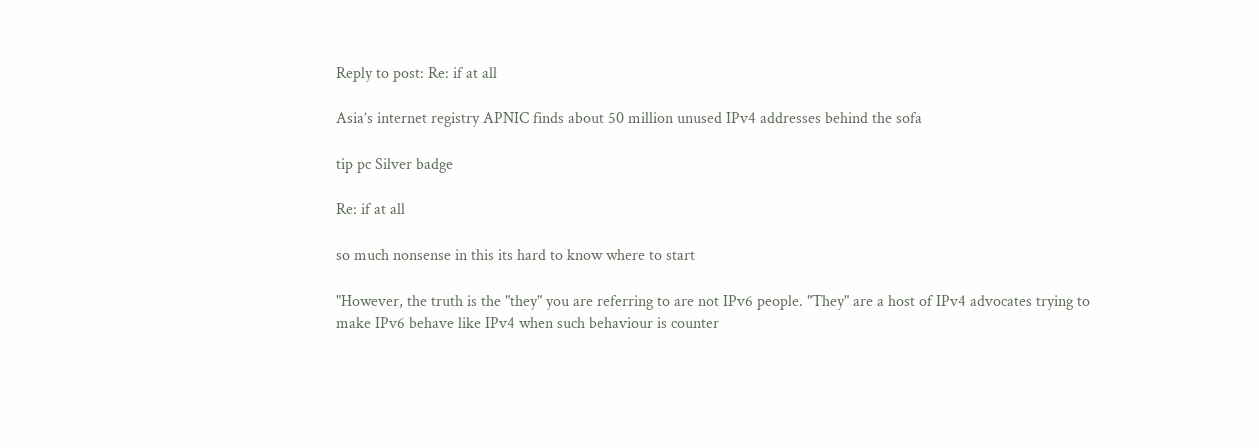Reply to post: Re: if at all

Asia’s internet registry APNIC finds about 50 million unused IPv4 addresses behind the sofa

tip pc Silver badge

Re: if at all

so much nonsense in this its hard to know where to start

"However, the truth is the "they" you are referring to are not IPv6 people. "They" are a host of IPv4 advocates trying to make IPv6 behave like IPv4 when such behaviour is counter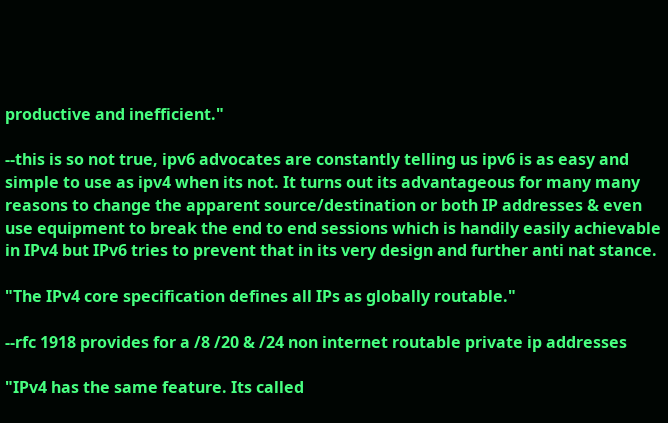productive and inefficient."

--this is so not true, ipv6 advocates are constantly telling us ipv6 is as easy and simple to use as ipv4 when its not. It turns out its advantageous for many many reasons to change the apparent source/destination or both IP addresses & even use equipment to break the end to end sessions which is handily easily achievable in IPv4 but IPv6 tries to prevent that in its very design and further anti nat stance.

"The IPv4 core specification defines all IPs as globally routable."

--rfc 1918 provides for a /8 /20 & /24 non internet routable private ip addresses

"IPv4 has the same feature. Its called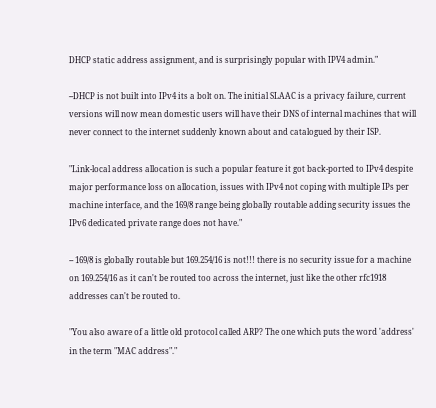DHCP static address assignment, and is surprisingly popular with IPV4 admin."

--DHCP is not built into IPv4 its a bolt on. The initial SLAAC is a privacy failure, current versions will now mean domestic users will have their DNS of internal machines that will never connect to the internet suddenly known about and catalogued by their ISP.

"Link-local address allocation is such a popular feature it got back-ported to IPv4 despite major performance loss on allocation, issues with IPv4 not coping with multiple IPs per machine interface, and the 169/8 range being globally routable adding security issues the IPv6 dedicated private range does not have."

-- 169/8 is globally routable but 169.254/16 is not!!! there is no security issue for a machine on 169.254/16 as it can't be routed too across the internet, just like the other rfc1918 addresses can't be routed to.

"You also aware of a little old protocol called ARP? The one which puts the word 'address' in the term "MAC address"."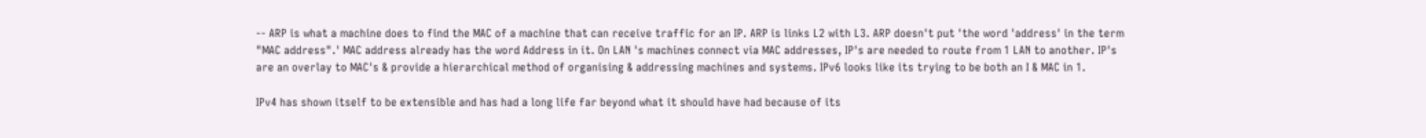-- ARP is what a machine does to find the MAC of a machine that can receive traffic for an IP. ARP is links L2 with L3. ARP doesn't put 'the word 'address' in the term "MAC address".' MAC address already has the word Address in it. On LAN 's machines connect via MAC addresses, IP's are needed to route from 1 LAN to another. IP's are an overlay to MAC's & provide a hierarchical method of organising & addressing machines and systems. IPv6 looks like its trying to be both an I & MAC in 1.

IPv4 has shown itself to be extensible and has had a long life far beyond what it should have had because of its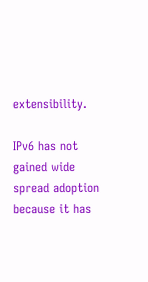extensibility.

IPv6 has not gained wide spread adoption because it has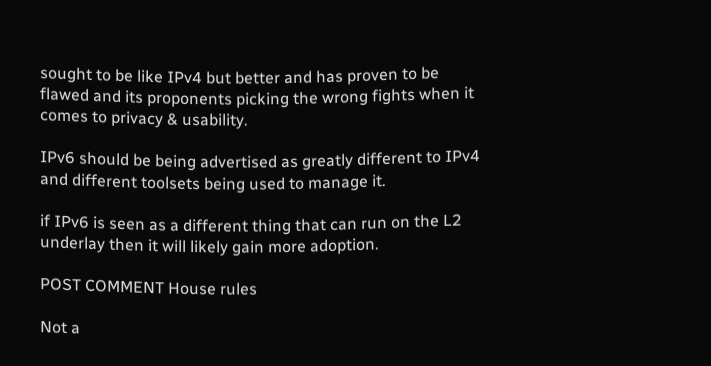sought to be like IPv4 but better and has proven to be flawed and its proponents picking the wrong fights when it comes to privacy & usability.

IPv6 should be being advertised as greatly different to IPv4 and different toolsets being used to manage it.

if IPv6 is seen as a different thing that can run on the L2 underlay then it will likely gain more adoption.

POST COMMENT House rules

Not a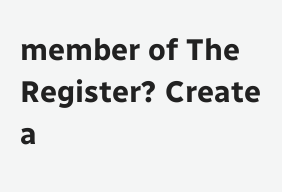member of The Register? Create a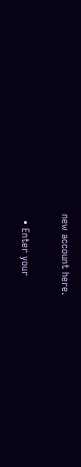new account here.

  • Enter your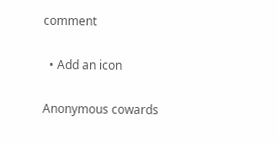comment

  • Add an icon

Anonymous cowards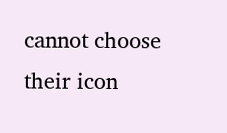cannot choose their icon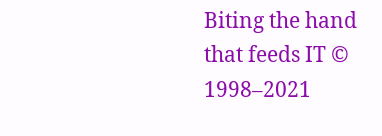Biting the hand that feeds IT © 1998–2021